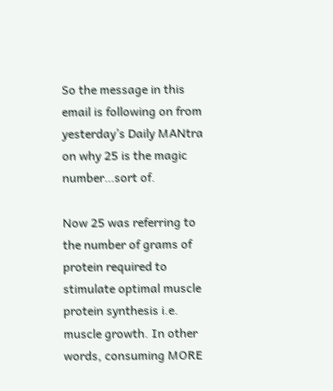So the message in this email is following on from yesterday’s Daily MANtra on why 25 is the magic number…sort of.

Now 25 was referring to the number of grams of protein required to stimulate optimal muscle protein synthesis i.e. muscle growth. In other words, consuming MORE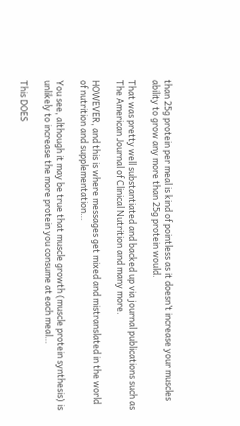than 25g protein per meal is kind of pointless as it doesn’t increase your muscles ability to grow any more than 25g protein would.

That was pretty well substantiated and backed up via journal publications such as The American Journal of Clinical Nutrition and many more.

HOWEVER, and this is where messages get mixed and mistranslated in the world of nutrition and supplementation…

You see, although it may be true that muscle growth (muscle protein synthesis) is unlikely to increase the more protein you consume at each meal…

This DOES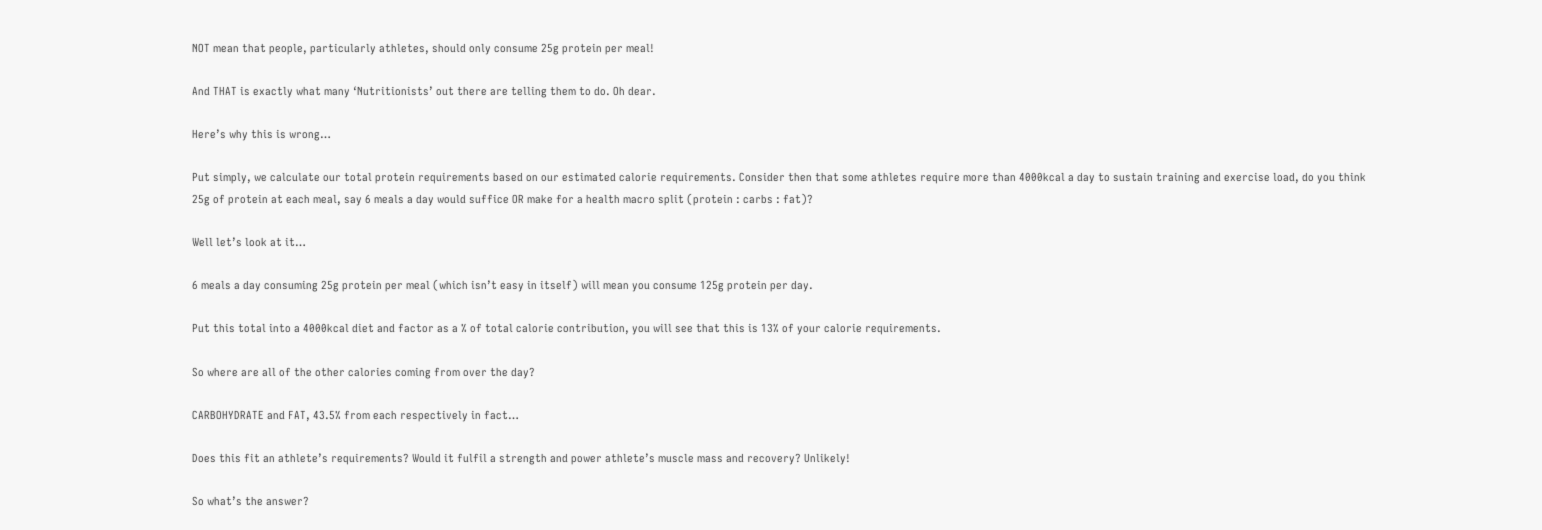NOT mean that people, particularly athletes, should only consume 25g protein per meal!

And THAT is exactly what many ‘Nutritionists’ out there are telling them to do. Oh dear.

Here’s why this is wrong…

Put simply, we calculate our total protein requirements based on our estimated calorie requirements. Consider then that some athletes require more than 4000kcal a day to sustain training and exercise load, do you think 25g of protein at each meal, say 6 meals a day would suffice OR make for a health macro split (protein : carbs : fat)?

Well let’s look at it…

6 meals a day consuming 25g protein per meal (which isn’t easy in itself) will mean you consume 125g protein per day.

Put this total into a 4000kcal diet and factor as a % of total calorie contribution, you will see that this is 13% of your calorie requirements.

So where are all of the other calories coming from over the day?

CARBOHYDRATE and FAT, 43.5% from each respectively in fact…

Does this fit an athlete’s requirements? Would it fulfil a strength and power athlete’s muscle mass and recovery? Unlikely!

So what’s the answer?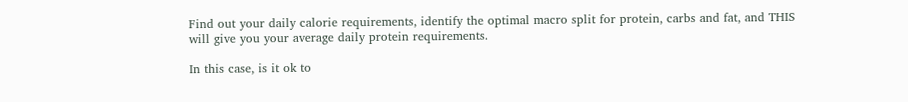Find out your daily calorie requirements, identify the optimal macro split for protein, carbs and fat, and THIS will give you your average daily protein requirements.

In this case, is it ok to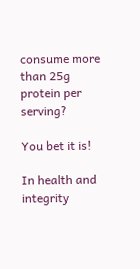consume more than 25g protein per serving?

You bet it is!

In health and integrity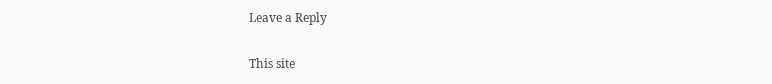Leave a Reply

This site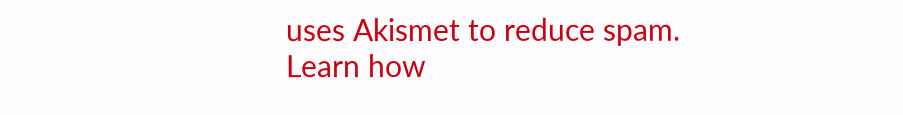uses Akismet to reduce spam. Learn how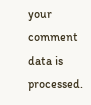your comment data is processed.